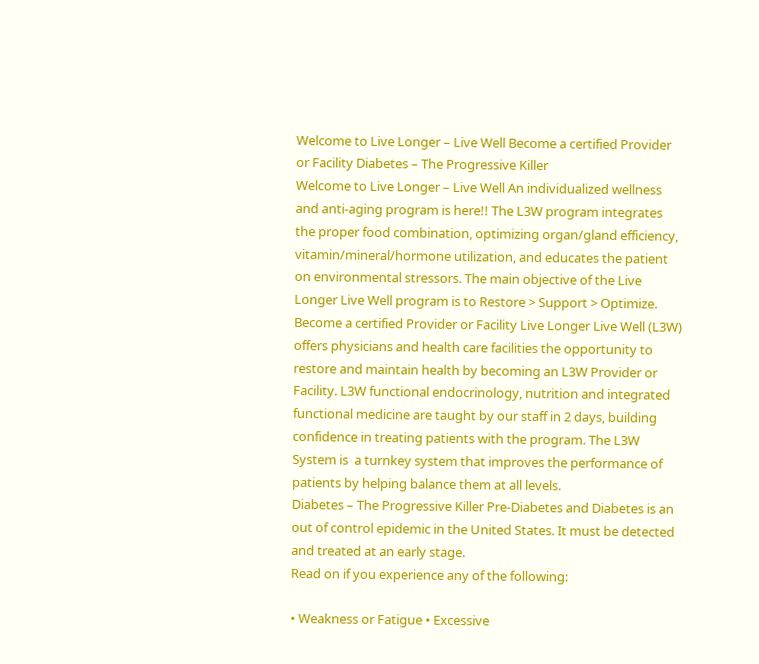Welcome to Live Longer – Live Well Become a certified Provider or Facility Diabetes – The Progressive Killer
Welcome to Live Longer – Live Well An individualized wellness and anti-aging program is here!! The L3W program integrates the proper food combination, optimizing organ/gland efficiency, vitamin/mineral/hormone utilization, and educates the patient on environmental stressors. The main objective of the Live Longer Live Well program is to Restore > Support > Optimize.
Become a certified Provider or Facility Live Longer Live Well (L3W) offers physicians and health care facilities the opportunity to restore and maintain health by becoming an L3W Provider or Facility. L3W functional endocrinology, nutrition and integrated functional medicine are taught by our staff in 2 days, building confidence in treating patients with the program. The L3W System is  a turnkey system that improves the performance of  patients by helping balance them at all levels.
Diabetes – The Progressive Killer Pre-Diabetes and Diabetes is an out of control epidemic in the United States. It must be detected and treated at an early stage.
Read on if you experience any of the following:

• Weakness or Fatigue • Excessive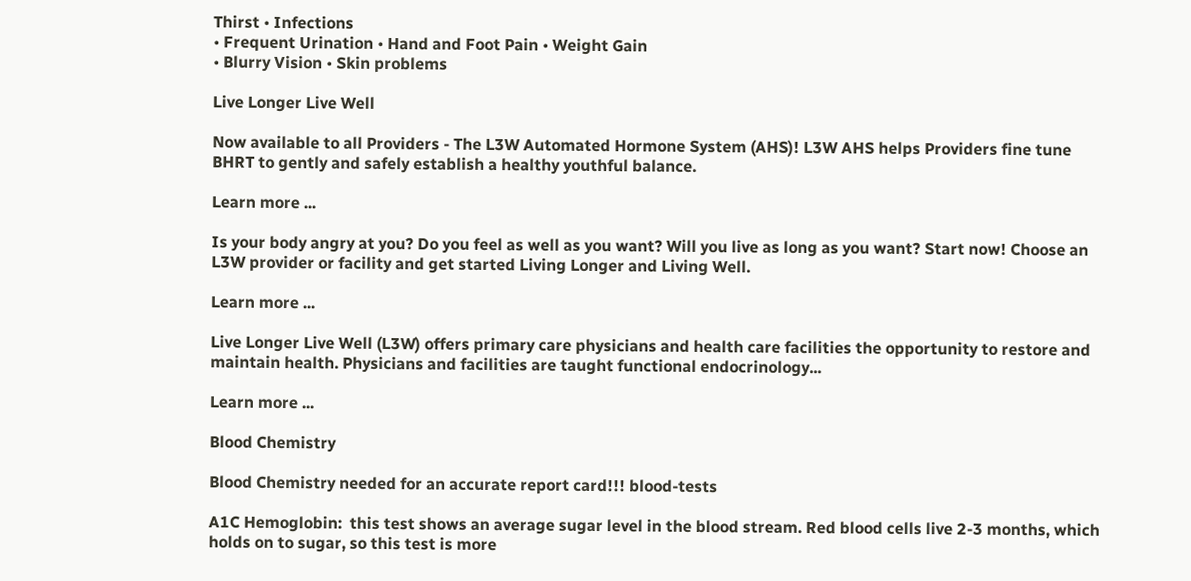Thirst • Infections
• Frequent Urination • Hand and Foot Pain • Weight Gain
• Blurry Vision • Skin problems

Live Longer Live Well

Now available to all Providers - The L3W Automated Hormone System (AHS)! L3W AHS helps Providers fine tune BHRT to gently and safely establish a healthy youthful balance.

Learn more ...

Is your body angry at you? Do you feel as well as you want? Will you live as long as you want? Start now! Choose an L3W provider or facility and get started Living Longer and Living Well.

Learn more ...

Live Longer Live Well (L3W) offers primary care physicians and health care facilities the opportunity to restore and maintain health. Physicians and facilities are taught functional endocrinology...

Learn more ...

Blood Chemistry

Blood Chemistry needed for an accurate report card!!! blood-tests

A1C Hemoglobin:  this test shows an average sugar level in the blood stream. Red blood cells live 2-3 months, which holds on to sugar, so this test is more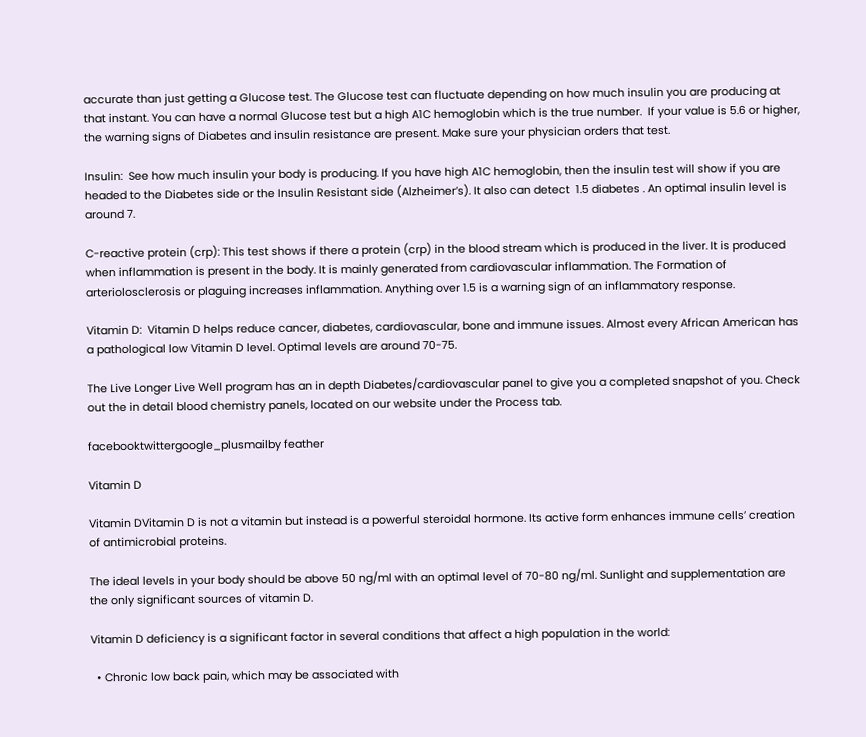accurate than just getting a Glucose test. The Glucose test can fluctuate depending on how much insulin you are producing at that instant. You can have a normal Glucose test but a high A1C hemoglobin which is the true number.  If your value is 5.6 or higher, the warning signs of Diabetes and insulin resistance are present. Make sure your physician orders that test.

Insulin:  See how much insulin your body is producing. If you have high A1C hemoglobin, then the insulin test will show if you are headed to the Diabetes side or the Insulin Resistant side (Alzheimer’s). It also can detect  1.5 diabetes . An optimal insulin level is around 7.

C-reactive protein (crp): This test shows if there a protein (crp) in the blood stream which is produced in the liver. It is produced when inflammation is present in the body. It is mainly generated from cardiovascular inflammation. The Formation of arteriolosclerosis or plaguing increases inflammation. Anything over 1.5 is a warning sign of an inflammatory response.

Vitamin D:  Vitamin D helps reduce cancer, diabetes, cardiovascular, bone and immune issues. Almost every African American has a pathological low Vitamin D level. Optimal levels are around 70-75.

The Live Longer Live Well program has an in depth Diabetes/cardiovascular panel to give you a completed snapshot of you. Check out the in detail blood chemistry panels, located on our website under the Process tab.

facebooktwittergoogle_plusmailby feather

Vitamin D

Vitamin DVitamin D is not a vitamin but instead is a powerful steroidal hormone. Its active form enhances immune cells’ creation of antimicrobial proteins.

The ideal levels in your body should be above 50 ng/ml with an optimal level of 70-80 ng/ml. Sunlight and supplementation are the only significant sources of vitamin D.

Vitamin D deficiency is a significant factor in several conditions that affect a high population in the world:

  • Chronic low back pain, which may be associated with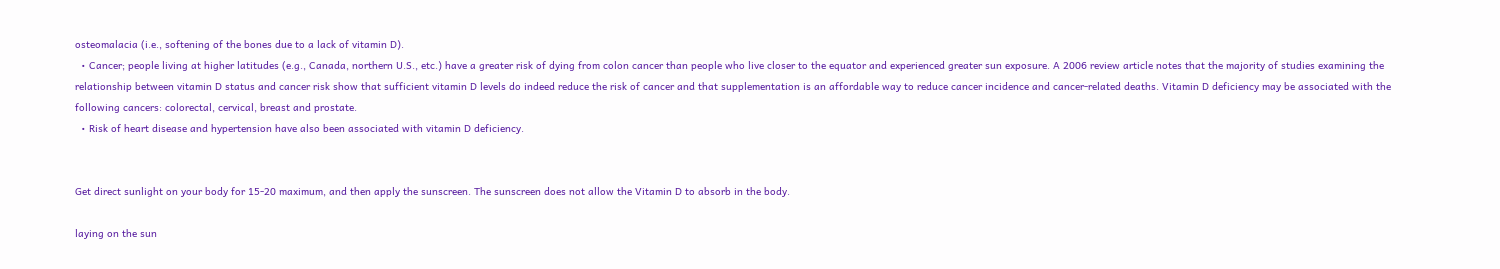osteomalacia (i.e., softening of the bones due to a lack of vitamin D).
  • Cancer; people living at higher latitudes (e.g., Canada, northern U.S., etc.) have a greater risk of dying from colon cancer than people who live closer to the equator and experienced greater sun exposure. A 2006 review article notes that the majority of studies examining the relationship between vitamin D status and cancer risk show that sufficient vitamin D levels do indeed reduce the risk of cancer and that supplementation is an affordable way to reduce cancer incidence and cancer-related deaths. Vitamin D deficiency may be associated with the following cancers: colorectal, cervical, breast and prostate.
  • Risk of heart disease and hypertension have also been associated with vitamin D deficiency.


Get direct sunlight on your body for 15-20 maximum, and then apply the sunscreen. The sunscreen does not allow the Vitamin D to absorb in the body.

laying on the sun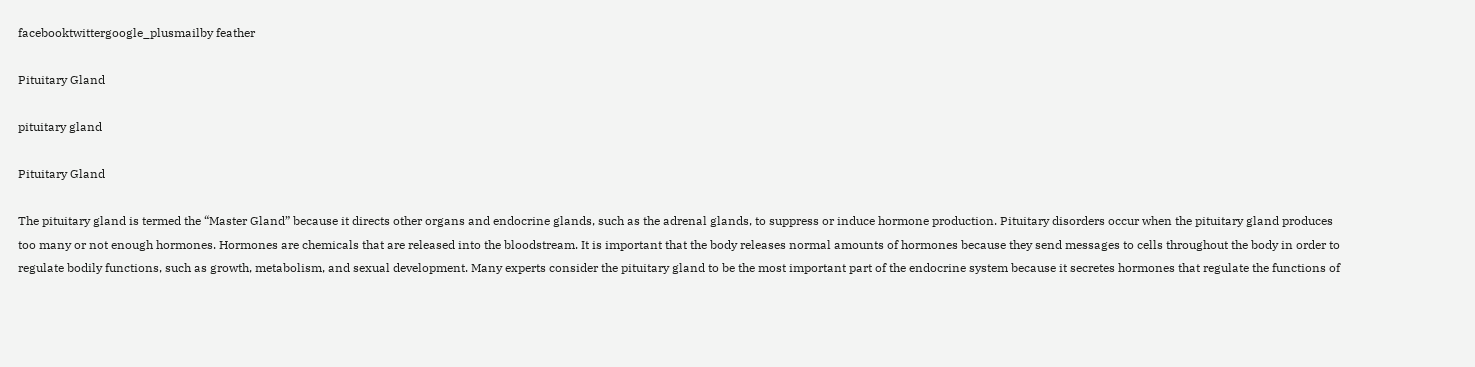facebooktwittergoogle_plusmailby feather

Pituitary Gland

pituitary gland

Pituitary Gland

The pituitary gland is termed the “Master Gland” because it directs other organs and endocrine glands, such as the adrenal glands, to suppress or induce hormone production. Pituitary disorders occur when the pituitary gland produces too many or not enough hormones. Hormones are chemicals that are released into the bloodstream. It is important that the body releases normal amounts of hormones because they send messages to cells throughout the body in order to regulate bodily functions, such as growth, metabolism, and sexual development. Many experts consider the pituitary gland to be the most important part of the endocrine system because it secretes hormones that regulate the functions of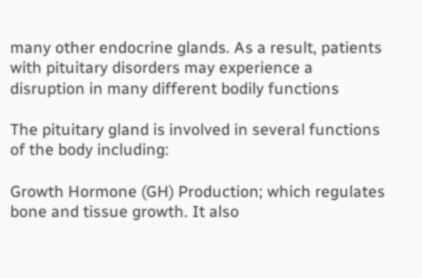many other endocrine glands. As a result, patients with pituitary disorders may experience a disruption in many different bodily functions

The pituitary gland is involved in several functions of the body including:

Growth Hormone (GH) Production; which regulates bone and tissue growth. It also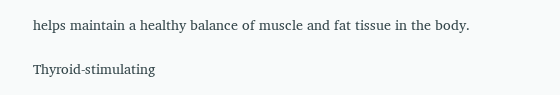helps maintain a healthy balance of muscle and fat tissue in the body.

Thyroid-stimulating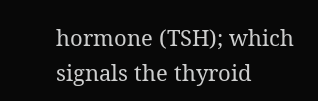hormone (TSH); which signals the thyroid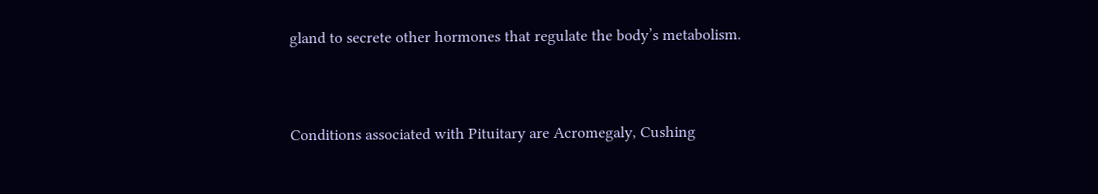gland to secrete other hormones that regulate the body’s metabolism.


Conditions associated with Pituitary are Acromegaly, Cushing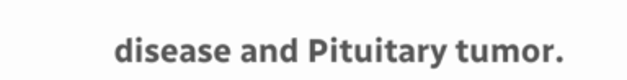disease and Pituitary tumor.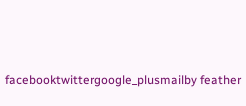facebooktwittergoogle_plusmailby feather